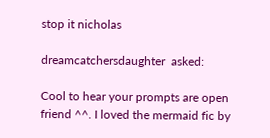stop it nicholas

dreamcatchersdaughter  asked:

Cool to hear your prompts are open friend ^^. I loved the mermaid fic by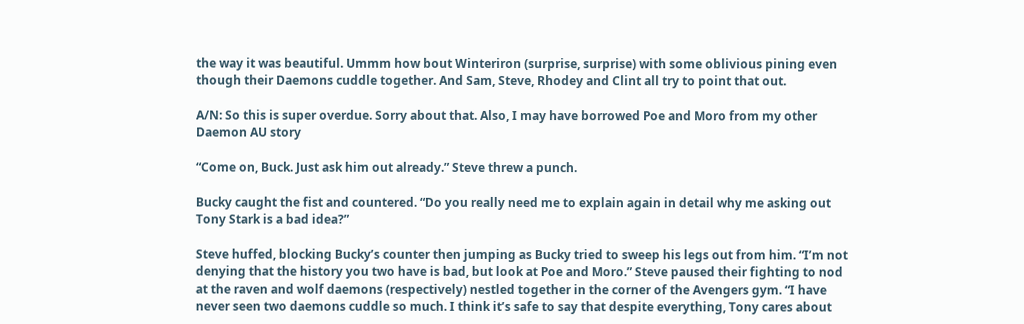the way it was beautiful. Ummm how bout Winteriron (surprise, surprise) with some oblivious pining even though their Daemons cuddle together. And Sam, Steve, Rhodey and Clint all try to point that out.

A/N: So this is super overdue. Sorry about that. Also, I may have borrowed Poe and Moro from my other Daemon AU story

“Come on, Buck. Just ask him out already.” Steve threw a punch.

Bucky caught the fist and countered. “Do you really need me to explain again in detail why me asking out Tony Stark is a bad idea?”

Steve huffed, blocking Bucky’s counter then jumping as Bucky tried to sweep his legs out from him. “I’m not denying that the history you two have is bad, but look at Poe and Moro.” Steve paused their fighting to nod at the raven and wolf daemons (respectively) nestled together in the corner of the Avengers gym. “I have never seen two daemons cuddle so much. I think it’s safe to say that despite everything, Tony cares about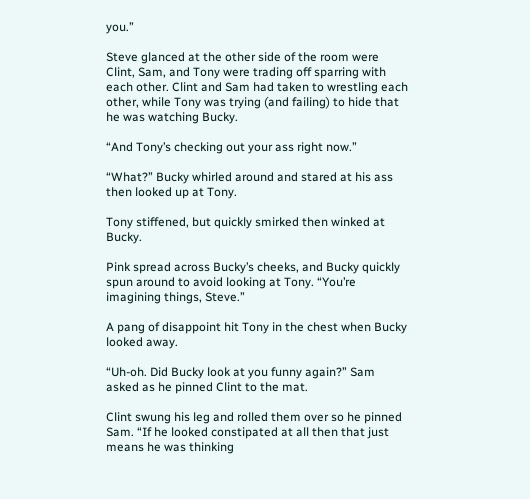you.”

Steve glanced at the other side of the room were Clint, Sam, and Tony were trading off sparring with each other. Clint and Sam had taken to wrestling each other, while Tony was trying (and failing) to hide that he was watching Bucky.

“And Tony’s checking out your ass right now.”

“What?” Bucky whirled around and stared at his ass then looked up at Tony.

Tony stiffened, but quickly smirked then winked at Bucky.

Pink spread across Bucky’s cheeks, and Bucky quickly spun around to avoid looking at Tony. “You’re imagining things, Steve.”

A pang of disappoint hit Tony in the chest when Bucky looked away.

“Uh-oh. Did Bucky look at you funny again?” Sam asked as he pinned Clint to the mat.

Clint swung his leg and rolled them over so he pinned Sam. “If he looked constipated at all then that just means he was thinking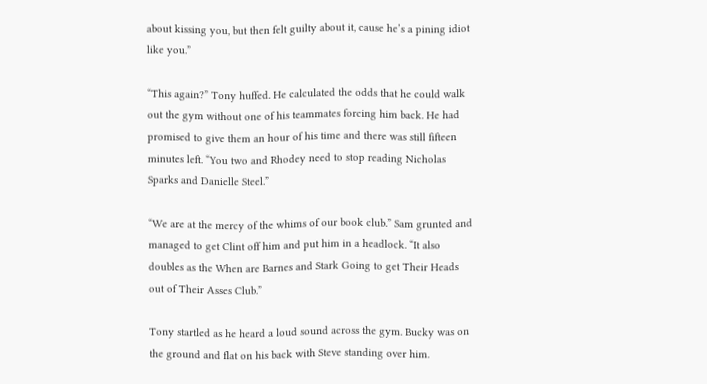about kissing you, but then felt guilty about it, cause he’s a pining idiot like you.”

“This again?” Tony huffed. He calculated the odds that he could walk out the gym without one of his teammates forcing him back. He had promised to give them an hour of his time and there was still fifteen minutes left. “You two and Rhodey need to stop reading Nicholas Sparks and Danielle Steel.”

“We are at the mercy of the whims of our book club.” Sam grunted and managed to get Clint off him and put him in a headlock. “It also doubles as the When are Barnes and Stark Going to get Their Heads out of Their Asses Club.”

Tony startled as he heard a loud sound across the gym. Bucky was on the ground and flat on his back with Steve standing over him.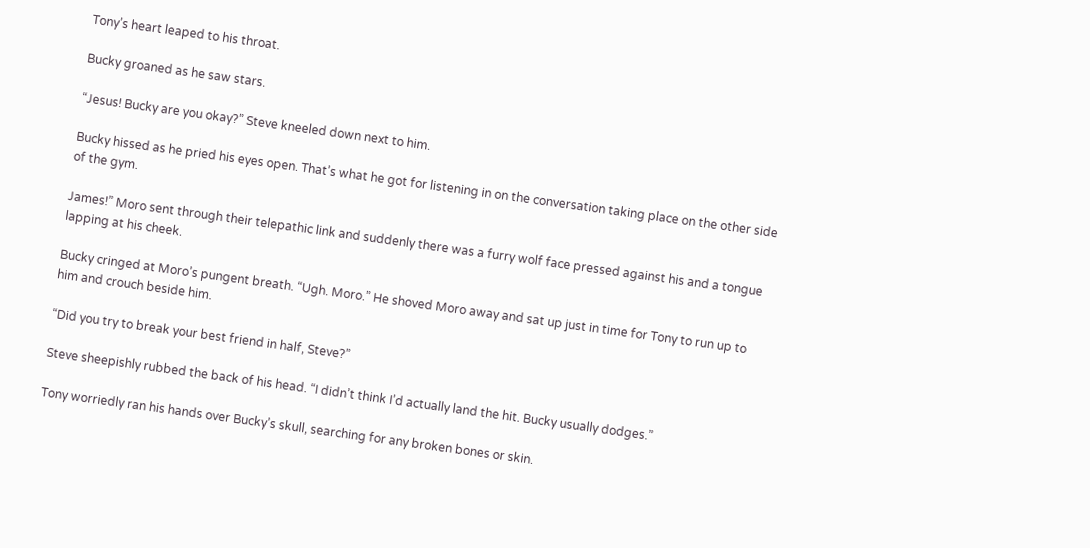Tony’s heart leaped to his throat.

Bucky groaned as he saw stars.

“Jesus! Bucky are you okay?” Steve kneeled down next to him.

Bucky hissed as he pried his eyes open. That’s what he got for listening in on the conversation taking place on the other side of the gym.

James!” Moro sent through their telepathic link and suddenly there was a furry wolf face pressed against his and a tongue lapping at his cheek.

Bucky cringed at Moro’s pungent breath. “Ugh. Moro.” He shoved Moro away and sat up just in time for Tony to run up to him and crouch beside him.

“Did you try to break your best friend in half, Steve?”

Steve sheepishly rubbed the back of his head. “I didn’t think I’d actually land the hit. Bucky usually dodges.”

Tony worriedly ran his hands over Bucky’s skull, searching for any broken bones or skin.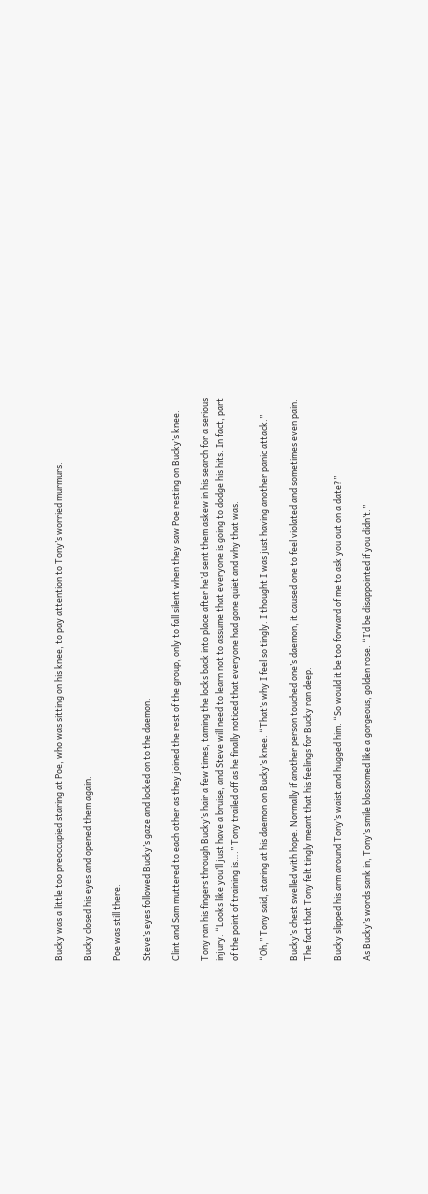Bucky was a little too preoccupied staring at Poe, who was sitting on his knee, to pay attention to Tony’s worried murmurs.

Bucky closed his eyes and opened them again.

Poe was still there.

Steve’s eyes followed Bucky’s gaze and locked on to the daemon.

Clint and Sam muttered to each other as they joined the rest of the group, only to fall silent when they saw Poe resting on Bucky’s knee.

Tony ran his fingers through Bucky’s hair a few times, taming the locks back into place after he’d sent them askew in his search for a serious injury. “Looks like you’ll just have a bruise, and Steve will need to learn not to assume that everyone is going to dodge his hits. In fact, part of the point of training is….” Tony trailed off as he finally noticed that everyone had gone quiet and why that was.

“Oh,” Tony said, staring at his daemon on Bucky’s knee. “That’s why I feel so tingly. I thought I was just having another panic attack.”

Bucky’s chest swelled with hope. Normally if another person touched one’s daemon, it caused one to feel violated and sometimes even pain. The fact that Tony felt tingly meant that his feelings for Bucky ran deep.

Bucky slipped his arm around Tony’s waist and hugged him. “So would it be too forward of me to ask you out on a date?”

As Bucky’s words sank in, Tony’s smile blossomed like a gorgeous, golden rose. “I’d be disappointed if you didn’t.”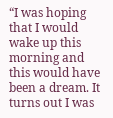“I was hoping that I would wake up this morning and this would have been a dream. It turns out I was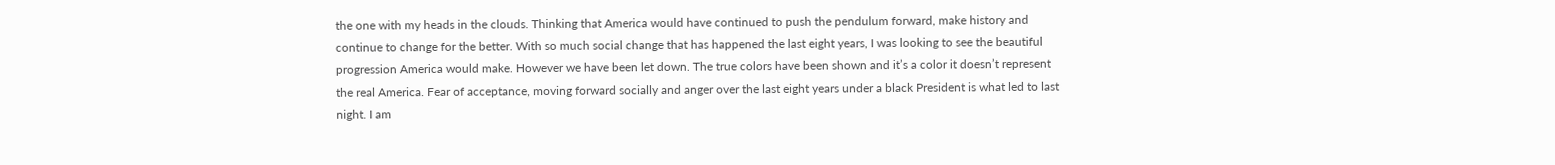the one with my heads in the clouds. Thinking that America would have continued to push the pendulum forward, make history and continue to change for the better. With so much social change that has happened the last eight years, I was looking to see the beautiful progression America would make. However we have been let down. The true colors have been shown and it’s a color it doesn’t represent the real America. Fear of acceptance, moving forward socially and anger over the last eight years under a black President is what led to last night. I am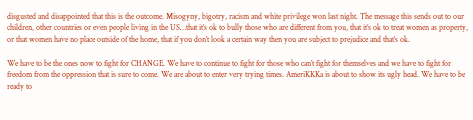disgusted and disappointed that this is the outcome. Misogyny, bigotry, racism and white privilege won last night. The message this sends out to our children, other countries or even people living in the US…that it’s ok to bully those who are different from you, that it’s ok to treat women as property, or that women have no place outside of the home, that if you don’t look a certain way then you are subject to prejudice and that’s ok.

We have to be the ones now to fight for CHANGE. We have to continue to fight for those who can’t fight for themselves and we have to fight for freedom from the oppression that is sure to come. We are about to enter very trying times. AmeriKKKa is about to show its ugly head. We have to be ready to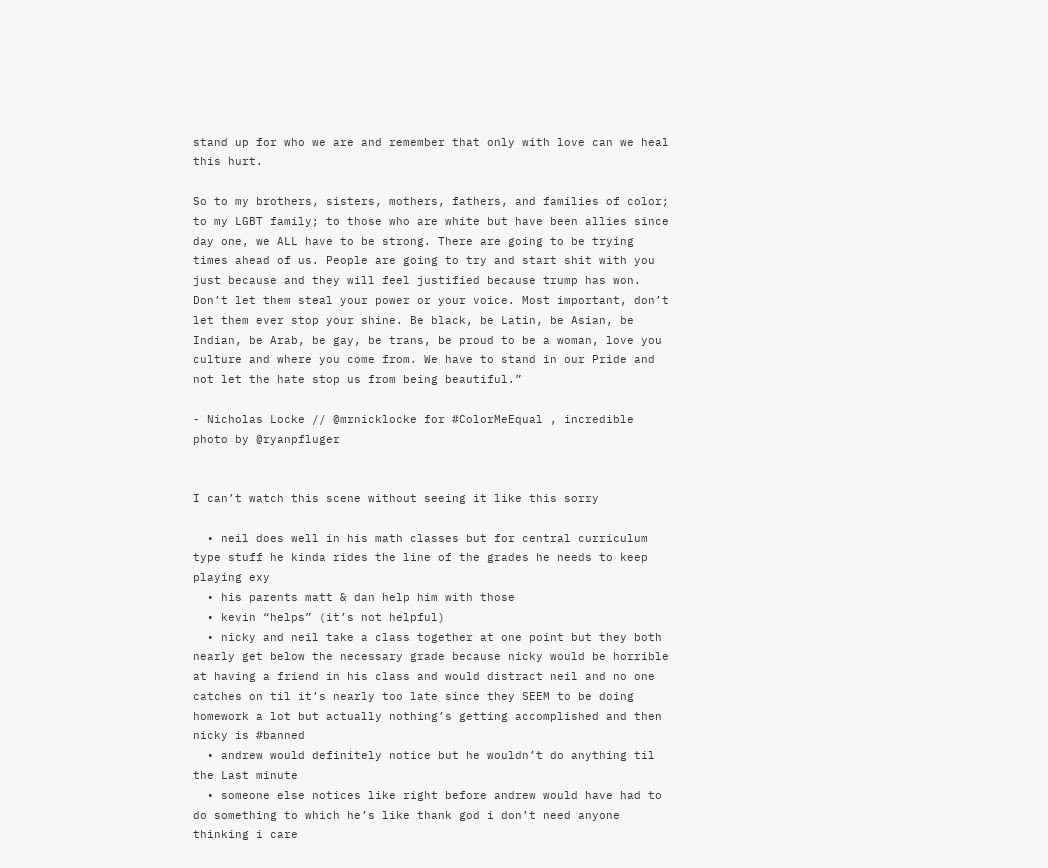stand up for who we are and remember that only with love can we heal this hurt.

So to my brothers, sisters, mothers, fathers, and families of color; to my LGBT family; to those who are white but have been allies since day one, we ALL have to be strong. There are going to be trying times ahead of us. People are going to try and start shit with you just because and they will feel justified because trump has won. Don’t let them steal your power or your voice. Most important, don’t let them ever stop your shine. Be black, be Latin, be Asian, be Indian, be Arab, be gay, be trans, be proud to be a woman, love you culture and where you come from. We have to stand in our Pride and not let the hate stop us from being beautiful.”

- Nicholas Locke // @mrnicklocke for #ColorMeEqual , incredible photo by @ryanpfluger


I can’t watch this scene without seeing it like this sorry

  • neil does well in his math classes but for central curriculum type stuff he kinda rides the line of the grades he needs to keep playing exy
  • his parents matt & dan help him with those
  • kevin “helps” (it’s not helpful)
  • nicky and neil take a class together at one point but they both nearly get below the necessary grade because nicky would be horrible at having a friend in his class and would distract neil and no one catches on til it’s nearly too late since they SEEM to be doing homework a lot but actually nothing’s getting accomplished and then nicky is #banned
  • andrew would definitely notice but he wouldn’t do anything til the Last minute
  • someone else notices like right before andrew would have had to do something to which he’s like thank god i don’t need anyone thinking i care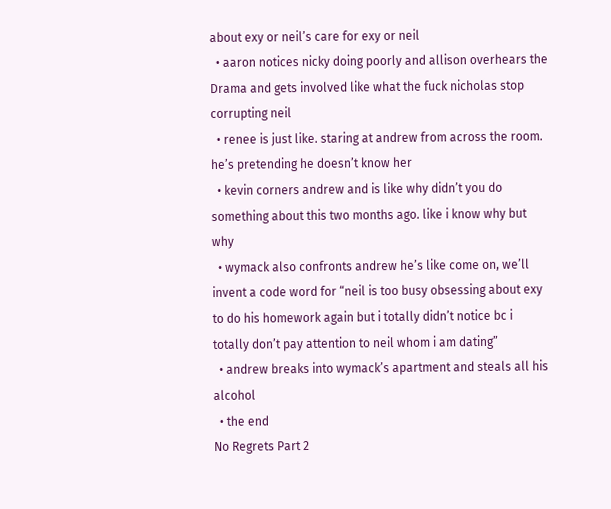about exy or neil’s care for exy or neil
  • aaron notices nicky doing poorly and allison overhears the Drama and gets involved like what the fuck nicholas stop corrupting neil
  • renee is just like. staring at andrew from across the room. he’s pretending he doesn’t know her
  • kevin corners andrew and is like why didn’t you do something about this two months ago. like i know why but why
  • wymack also confronts andrew he’s like come on, we’ll invent a code word for “neil is too busy obsessing about exy to do his homework again but i totally didn’t notice bc i totally don’t pay attention to neil whom i am dating”
  • andrew breaks into wymack’s apartment and steals all his alcohol
  • the end
No Regrets Part 2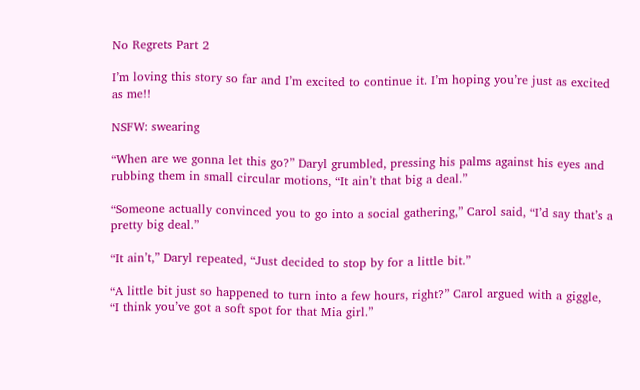No Regrets Part 2

I’m loving this story so far and I’m excited to continue it. I’m hoping you’re just as excited as me!!

NSFW: swearing

“When are we gonna let this go?” Daryl grumbled, pressing his palms against his eyes and rubbing them in small circular motions, “It ain’t that big a deal.”

“Someone actually convinced you to go into a social gathering,” Carol said, “I’d say that’s a pretty big deal.”

“It ain’t,” Daryl repeated, “Just decided to stop by for a little bit.”

“A little bit just so happened to turn into a few hours, right?” Carol argued with a giggle, “I think you’ve got a soft spot for that Mia girl.”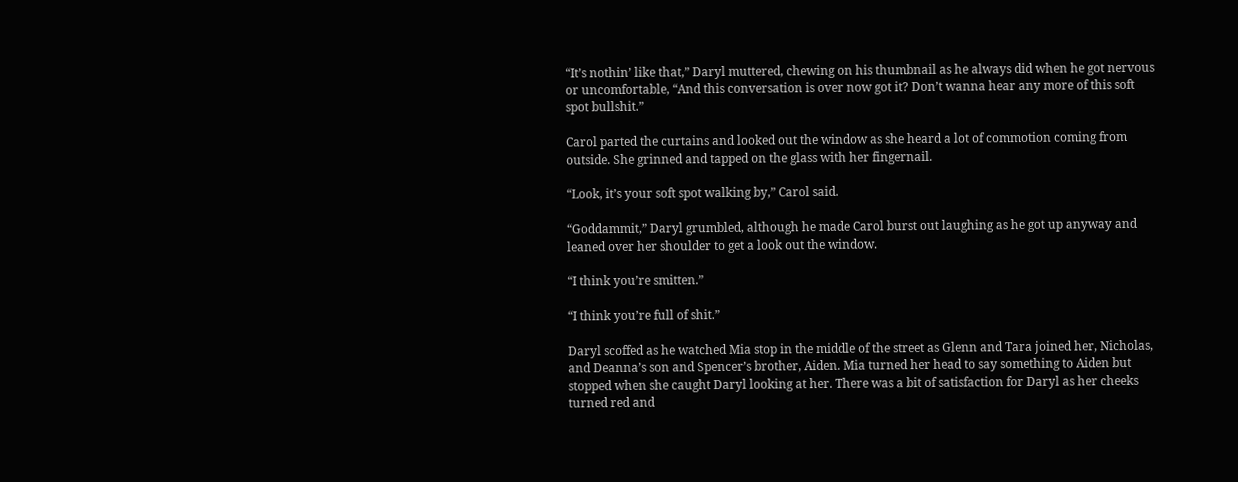“It’s nothin’ like that,” Daryl muttered, chewing on his thumbnail as he always did when he got nervous or uncomfortable, “And this conversation is over now got it? Don’t wanna hear any more of this soft spot bullshit.”

Carol parted the curtains and looked out the window as she heard a lot of commotion coming from outside. She grinned and tapped on the glass with her fingernail.

“Look, it’s your soft spot walking by,” Carol said.

“Goddammit,” Daryl grumbled, although he made Carol burst out laughing as he got up anyway and leaned over her shoulder to get a look out the window.

“I think you’re smitten.”

“I think you’re full of shit.”

Daryl scoffed as he watched Mia stop in the middle of the street as Glenn and Tara joined her, Nicholas, and Deanna’s son and Spencer’s brother, Aiden. Mia turned her head to say something to Aiden but stopped when she caught Daryl looking at her. There was a bit of satisfaction for Daryl as her cheeks turned red and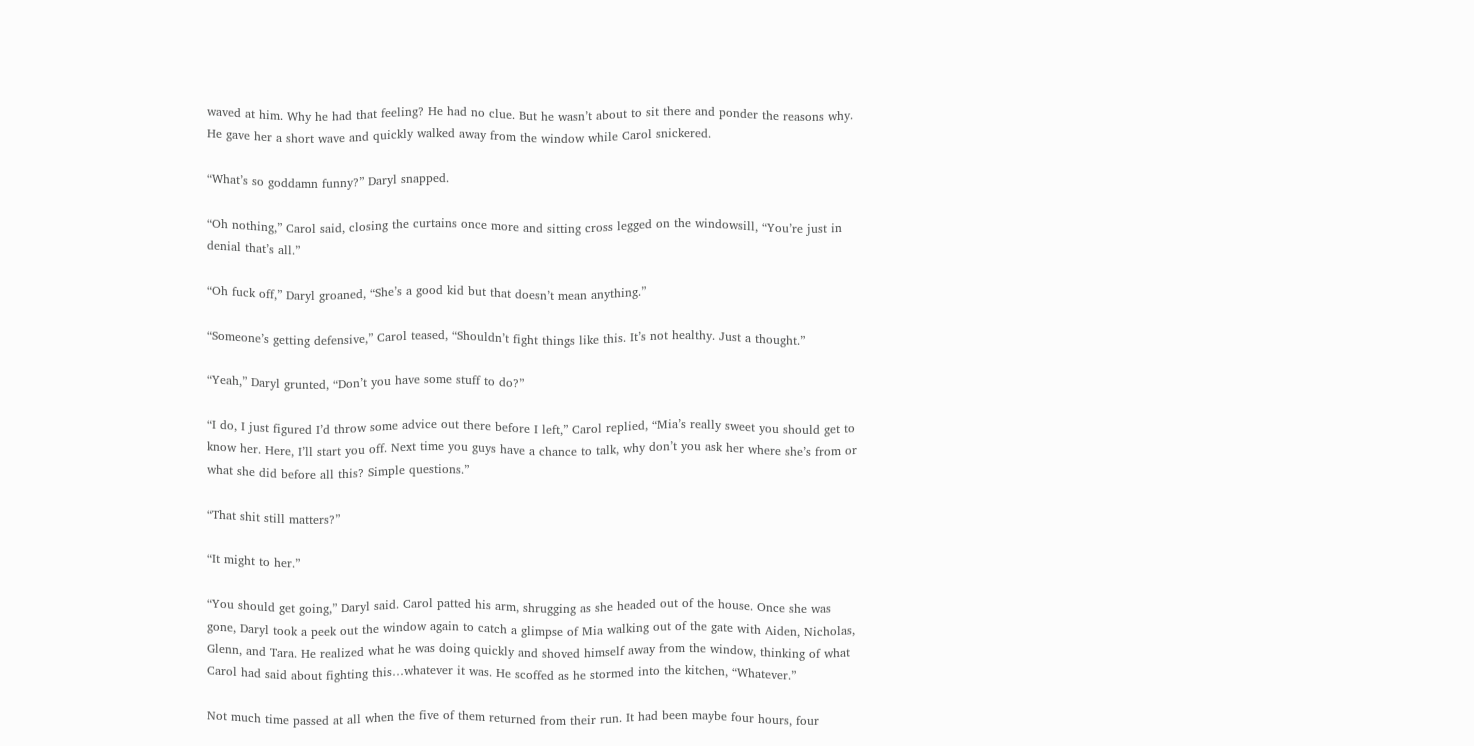waved at him. Why he had that feeling? He had no clue. But he wasn’t about to sit there and ponder the reasons why. He gave her a short wave and quickly walked away from the window while Carol snickered.

“What’s so goddamn funny?” Daryl snapped.

“Oh nothing,” Carol said, closing the curtains once more and sitting cross legged on the windowsill, “You’re just in denial that’s all.”

“Oh fuck off,” Daryl groaned, “She’s a good kid but that doesn’t mean anything.”

“Someone’s getting defensive,” Carol teased, “Shouldn’t fight things like this. It’s not healthy. Just a thought.”

“Yeah,” Daryl grunted, “Don’t you have some stuff to do?”

“I do, I just figured I’d throw some advice out there before I left,” Carol replied, “Mia’s really sweet you should get to know her. Here, I’ll start you off. Next time you guys have a chance to talk, why don’t you ask her where she’s from or what she did before all this? Simple questions.”

“That shit still matters?”

“It might to her.”

“You should get going,” Daryl said. Carol patted his arm, shrugging as she headed out of the house. Once she was gone, Daryl took a peek out the window again to catch a glimpse of Mia walking out of the gate with Aiden, Nicholas, Glenn, and Tara. He realized what he was doing quickly and shoved himself away from the window, thinking of what Carol had said about fighting this…whatever it was. He scoffed as he stormed into the kitchen, “Whatever.”

Not much time passed at all when the five of them returned from their run. It had been maybe four hours, four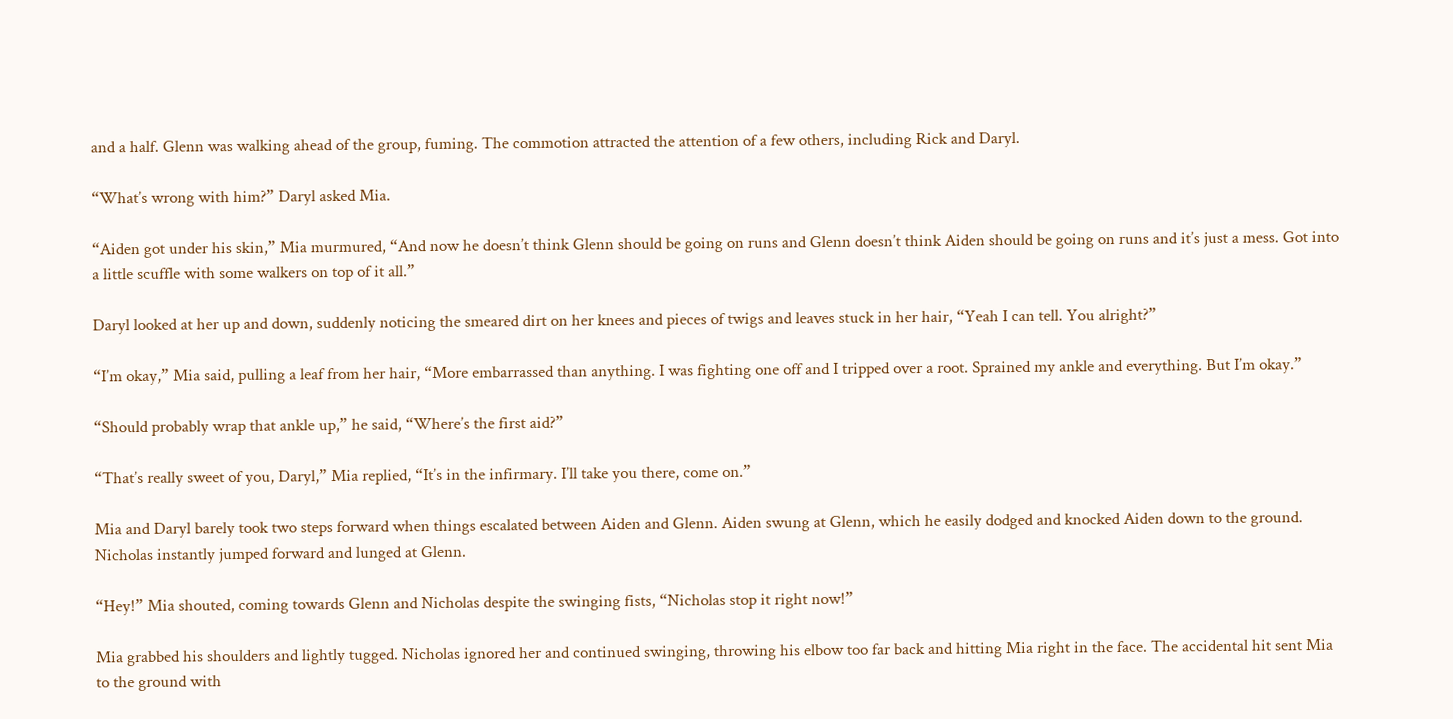and a half. Glenn was walking ahead of the group, fuming. The commotion attracted the attention of a few others, including Rick and Daryl.

“What’s wrong with him?” Daryl asked Mia.

“Aiden got under his skin,” Mia murmured, “And now he doesn’t think Glenn should be going on runs and Glenn doesn’t think Aiden should be going on runs and it’s just a mess. Got into a little scuffle with some walkers on top of it all.”

Daryl looked at her up and down, suddenly noticing the smeared dirt on her knees and pieces of twigs and leaves stuck in her hair, “Yeah I can tell. You alright?”

“I’m okay,” Mia said, pulling a leaf from her hair, “More embarrassed than anything. I was fighting one off and I tripped over a root. Sprained my ankle and everything. But I’m okay.”

“Should probably wrap that ankle up,” he said, “Where’s the first aid?”

“That’s really sweet of you, Daryl,” Mia replied, “It’s in the infirmary. I’ll take you there, come on.”

Mia and Daryl barely took two steps forward when things escalated between Aiden and Glenn. Aiden swung at Glenn, which he easily dodged and knocked Aiden down to the ground. Nicholas instantly jumped forward and lunged at Glenn.

“Hey!” Mia shouted, coming towards Glenn and Nicholas despite the swinging fists, “Nicholas stop it right now!”

Mia grabbed his shoulders and lightly tugged. Nicholas ignored her and continued swinging, throwing his elbow too far back and hitting Mia right in the face. The accidental hit sent Mia to the ground with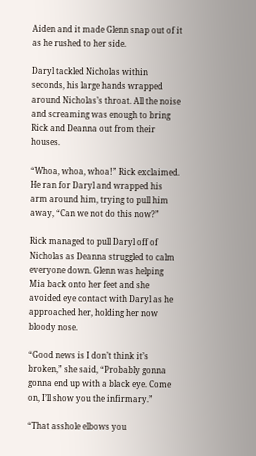Aiden and it made Glenn snap out of it as he rushed to her side.

Daryl tackled Nicholas within seconds, his large hands wrapped around Nicholas’s throat. All the noise and screaming was enough to bring Rick and Deanna out from their houses.

“Whoa, whoa, whoa!” Rick exclaimed. He ran for Daryl and wrapped his arm around him, trying to pull him away, “Can we not do this now?”

Rick managed to pull Daryl off of Nicholas as Deanna struggled to calm everyone down. Glenn was helping Mia back onto her feet and she avoided eye contact with Daryl as he approached her, holding her now bloody nose.

“Good news is I don’t think it’s broken,” she said, “Probably gonna gonna end up with a black eye. Come on, I’ll show you the infirmary.”

“That asshole elbows you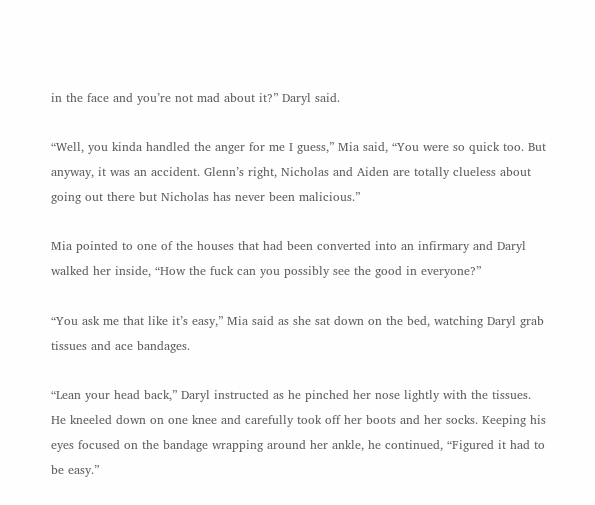in the face and you’re not mad about it?” Daryl said.

“Well, you kinda handled the anger for me I guess,” Mia said, “You were so quick too. But anyway, it was an accident. Glenn’s right, Nicholas and Aiden are totally clueless about going out there but Nicholas has never been malicious.”

Mia pointed to one of the houses that had been converted into an infirmary and Daryl walked her inside, “How the fuck can you possibly see the good in everyone?”

“You ask me that like it’s easy,” Mia said as she sat down on the bed, watching Daryl grab tissues and ace bandages.

“Lean your head back,” Daryl instructed as he pinched her nose lightly with the tissues. He kneeled down on one knee and carefully took off her boots and her socks. Keeping his eyes focused on the bandage wrapping around her ankle, he continued, “Figured it had to be easy.”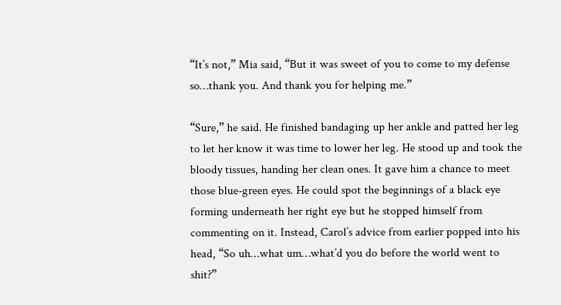“It’s not,” Mia said, “But it was sweet of you to come to my defense so…thank you. And thank you for helping me.”

“Sure,” he said. He finished bandaging up her ankle and patted her leg to let her know it was time to lower her leg. He stood up and took the bloody tissues, handing her clean ones. It gave him a chance to meet those blue-green eyes. He could spot the beginnings of a black eye forming underneath her right eye but he stopped himself from commenting on it. Instead, Carol’s advice from earlier popped into his head, “So uh…what um…what’d you do before the world went to shit?”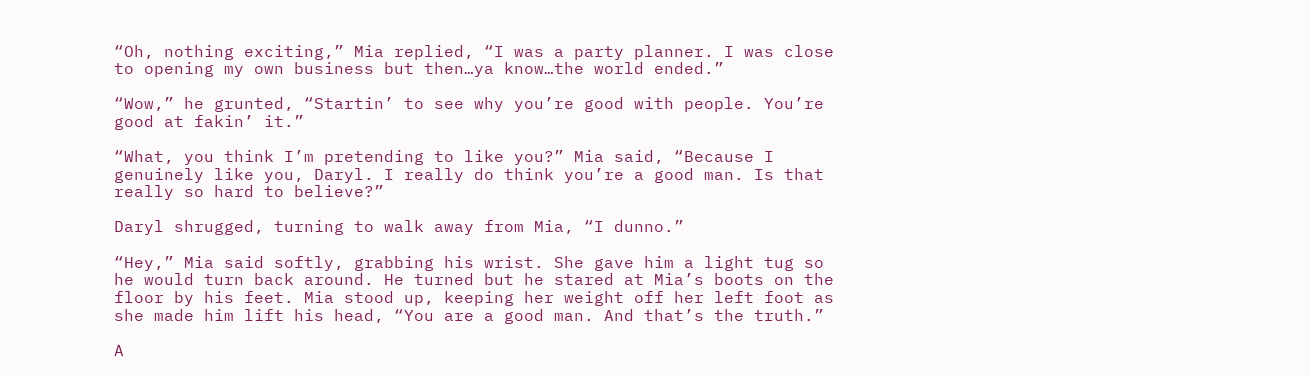“Oh, nothing exciting,” Mia replied, “I was a party planner. I was close to opening my own business but then…ya know…the world ended.”

“Wow,” he grunted, “Startin’ to see why you’re good with people. You’re good at fakin’ it.”

“What, you think I’m pretending to like you?” Mia said, “Because I genuinely like you, Daryl. I really do think you’re a good man. Is that really so hard to believe?”

Daryl shrugged, turning to walk away from Mia, “I dunno.”

“Hey,” Mia said softly, grabbing his wrist. She gave him a light tug so he would turn back around. He turned but he stared at Mia’s boots on the floor by his feet. Mia stood up, keeping her weight off her left foot as she made him lift his head, “You are a good man. And that’s the truth.”

A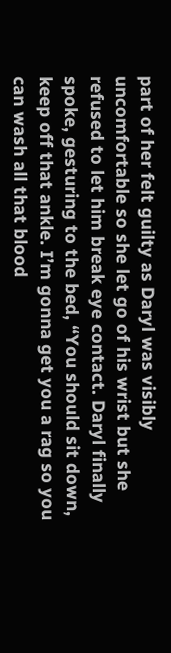part of her felt guilty as Daryl was visibly uncomfortable so she let go of his wrist but she refused to let him break eye contact. Daryl finally spoke, gesturing to the bed, “You should sit down, keep off that ankle. I’m gonna get you a rag so you can wash all that blood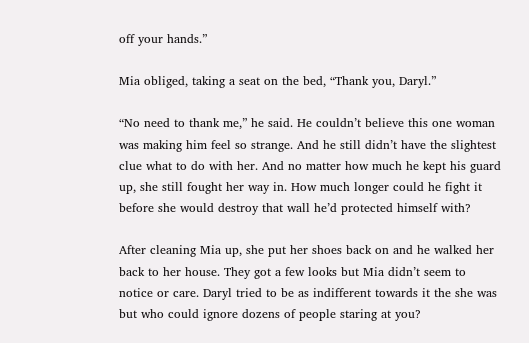off your hands.”

Mia obliged, taking a seat on the bed, “Thank you, Daryl.”

“No need to thank me,” he said. He couldn’t believe this one woman was making him feel so strange. And he still didn’t have the slightest clue what to do with her. And no matter how much he kept his guard up, she still fought her way in. How much longer could he fight it before she would destroy that wall he’d protected himself with?

After cleaning Mia up, she put her shoes back on and he walked her back to her house. They got a few looks but Mia didn’t seem to notice or care. Daryl tried to be as indifferent towards it the she was but who could ignore dozens of people staring at you?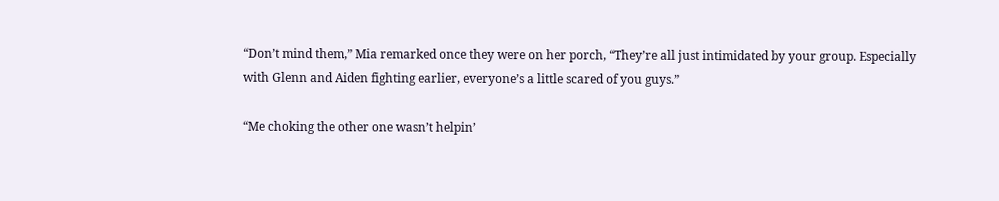“Don’t mind them,” Mia remarked once they were on her porch, “They’re all just intimidated by your group. Especially with Glenn and Aiden fighting earlier, everyone’s a little scared of you guys.”

“Me choking the other one wasn’t helpin’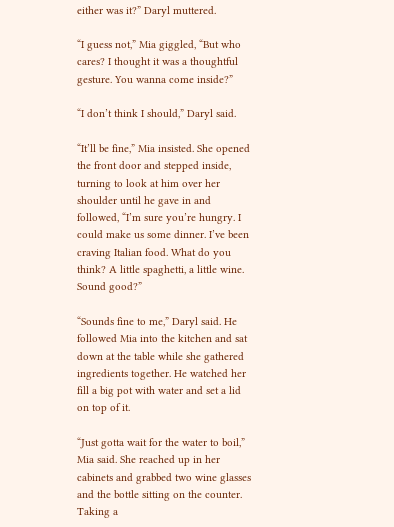either was it?” Daryl muttered.

“I guess not,” Mia giggled, “But who cares? I thought it was a thoughtful gesture. You wanna come inside?”

“I don’t think I should,” Daryl said.

“It’ll be fine,” Mia insisted. She opened the front door and stepped inside, turning to look at him over her shoulder until he gave in and followed, “I’m sure you’re hungry. I could make us some dinner. I’ve been craving Italian food. What do you think? A little spaghetti, a little wine. Sound good?”

“Sounds fine to me,” Daryl said. He followed Mia into the kitchen and sat down at the table while she gathered ingredients together. He watched her fill a big pot with water and set a lid on top of it.

“Just gotta wait for the water to boil,” Mia said. She reached up in her cabinets and grabbed two wine glasses and the bottle sitting on the counter. Taking a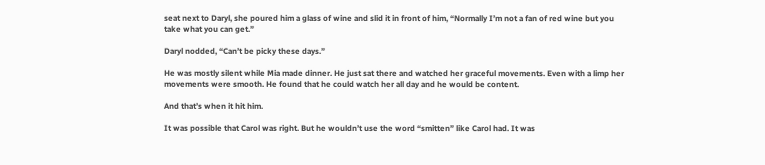seat next to Daryl, she poured him a glass of wine and slid it in front of him, “Normally I’m not a fan of red wine but you take what you can get.”

Daryl nodded, “Can’t be picky these days.”

He was mostly silent while Mia made dinner. He just sat there and watched her graceful movements. Even with a limp her movements were smooth. He found that he could watch her all day and he would be content.

And that’s when it hit him.

It was possible that Carol was right. But he wouldn’t use the word “smitten” like Carol had. It was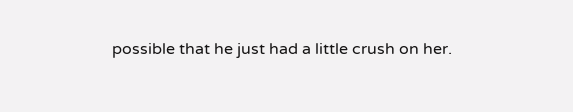possible that he just had a little crush on her.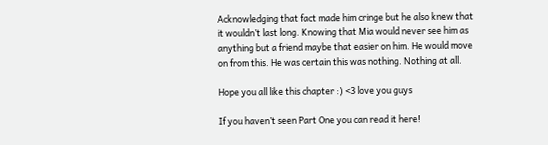Acknowledging that fact made him cringe but he also knew that it wouldn’t last long. Knowing that Mia would never see him as anything but a friend maybe that easier on him. He would move on from this. He was certain this was nothing. Nothing at all.

Hope you all like this chapter :) <3 love you guys

If you haven’t seen Part One you can read it here!